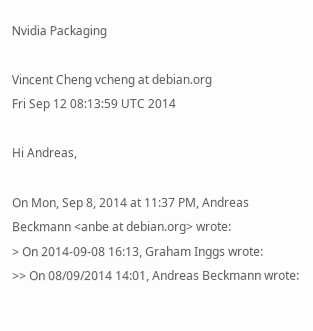Nvidia Packaging

Vincent Cheng vcheng at debian.org
Fri Sep 12 08:13:59 UTC 2014

Hi Andreas,

On Mon, Sep 8, 2014 at 11:37 PM, Andreas Beckmann <anbe at debian.org> wrote:
> On 2014-09-08 16:13, Graham Inggs wrote:
>> On 08/09/2014 14:01, Andreas Beckmann wrote: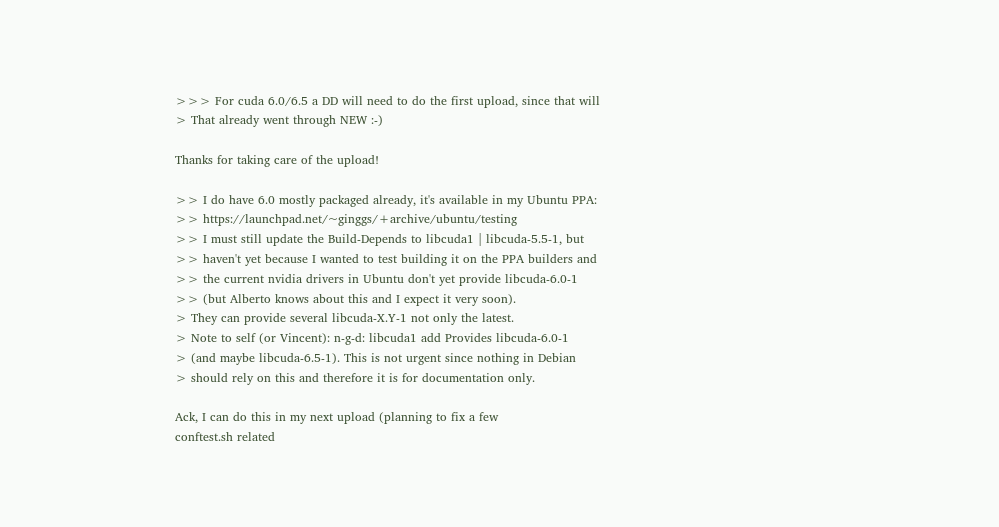>>> For cuda 6.0/6.5 a DD will need to do the first upload, since that will
> That already went through NEW :-)

Thanks for taking care of the upload!

>> I do have 6.0 mostly packaged already, it's available in my Ubuntu PPA:
>> https://launchpad.net/~ginggs/+archive/ubuntu/testing
>> I must still update the Build-Depends to libcuda1 | libcuda-5.5-1, but
>> haven't yet because I wanted to test building it on the PPA builders and
>> the current nvidia drivers in Ubuntu don't yet provide libcuda-6.0-1
>> (but Alberto knows about this and I expect it very soon).
> They can provide several libcuda-X.Y-1 not only the latest.
> Note to self (or Vincent): n-g-d: libcuda1 add Provides libcuda-6.0-1
> (and maybe libcuda-6.5-1). This is not urgent since nothing in Debian
> should rely on this and therefore it is for documentation only.

Ack, I can do this in my next upload (planning to fix a few
conftest.sh related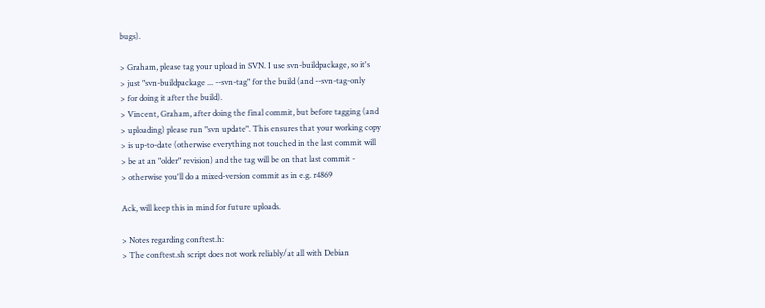bugs).

> Graham, please tag your upload in SVN. I use svn-buildpackage, so it's
> just "svn-buildpackage ... --svn-tag" for the build (and --svn-tag-only
> for doing it after the build).
> Vincent, Graham, after doing the final commit, but before tagging (and
> uploading) please run "svn update". This ensures that your working copy
> is up-to-date (otherwise everything not touched in the last commit will
> be at an "older" revision) and the tag will be on that last commit -
> otherwise you'll do a mixed-version commit as in e.g. r4869

Ack, will keep this in mind for future uploads.

> Notes regarding conftest.h:
> The conftest.sh script does not work reliably/at all with Debian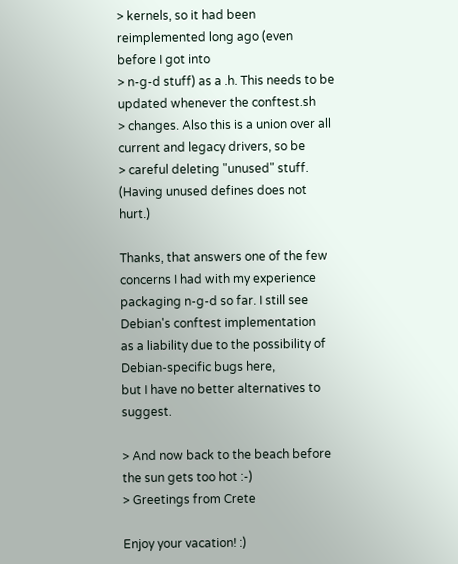> kernels, so it had been reimplemented long ago (even before I got into
> n-g-d stuff) as a .h. This needs to be updated whenever the conftest.sh
> changes. Also this is a union over all current and legacy drivers, so be
> careful deleting "unused" stuff. (Having unused defines does not hurt.)

Thanks, that answers one of the few concerns I had with my experience
packaging n-g-d so far. I still see Debian's conftest implementation
as a liability due to the possibility of Debian-specific bugs here,
but I have no better alternatives to suggest.

> And now back to the beach before the sun gets too hot :-)
> Greetings from Crete

Enjoy your vacation! :)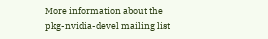More information about the pkg-nvidia-devel mailing list